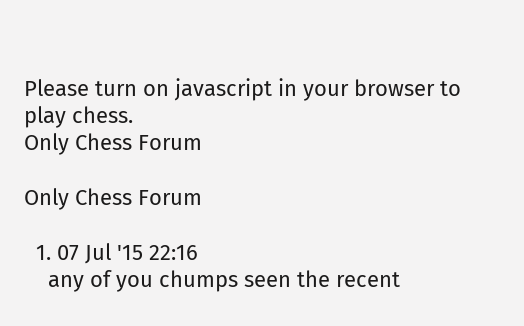Please turn on javascript in your browser to play chess.
Only Chess Forum

Only Chess Forum

  1. 07 Jul '15 22:16
    any of you chumps seen the recent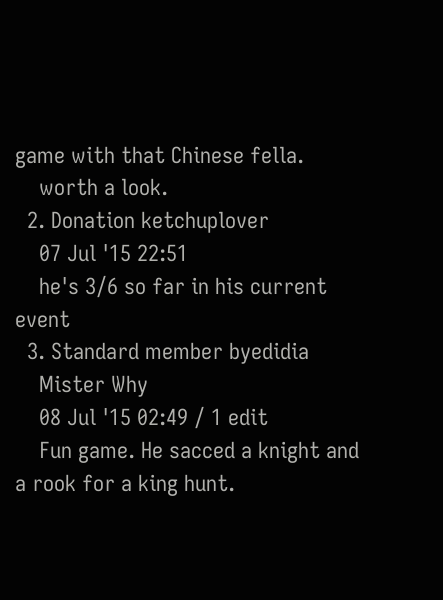game with that Chinese fella.
    worth a look.
  2. Donation ketchuplover
    07 Jul '15 22:51
    he's 3/6 so far in his current event
  3. Standard member byedidia
    Mister Why
    08 Jul '15 02:49 / 1 edit
    Fun game. He sacced a knight and a rook for a king hunt.